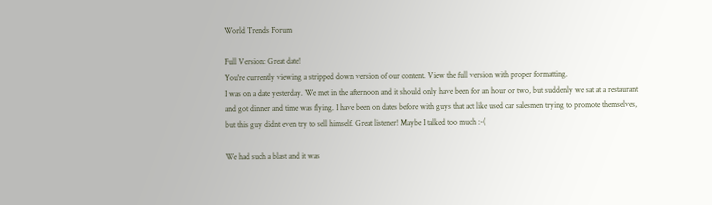World Trends Forum

Full Version: Great date!
You're currently viewing a stripped down version of our content. View the full version with proper formatting.
I was on a date yesterday. We met in the afternoon and it should only have been for an hour or two, but suddenly we sat at a restaurant and got dinner and time was flying. I have been on dates before with guys that act like used car salesmen trying to promote themselves, but this guy didnt even try to sell himself. Great listener! Maybe I talked too much :-(

We had such a blast and it was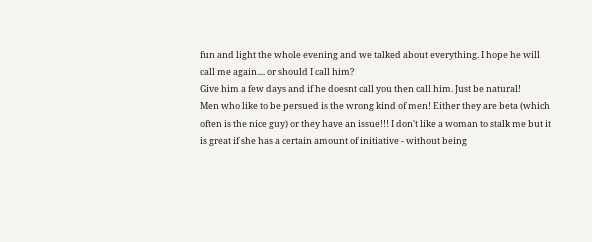fun and light the whole evening and we talked about everything. I hope he will call me again.... or should I call him?
Give him a few days and if he doesnt call you then call him. Just be natural!
Men who like to be persued is the wrong kind of men! Either they are beta (which often is the nice guy) or they have an issue!!! I don't like a woman to stalk me but it is great if she has a certain amount of initiative - without being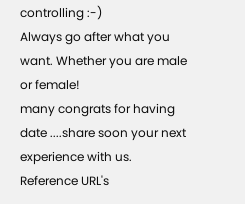controlling :-)
Always go after what you want. Whether you are male or female!
many congrats for having date ....share soon your next experience with us.
Reference URL's